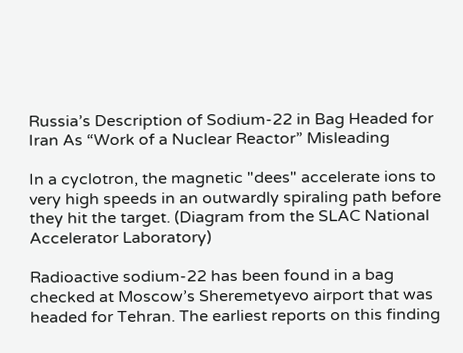Russia’s Description of Sodium-22 in Bag Headed for Iran As “Work of a Nuclear Reactor” Misleading

In a cyclotron, the magnetic "dees" accelerate ions to very high speeds in an outwardly spiraling path before they hit the target. (Diagram from the SLAC National Accelerator Laboratory)

Radioactive sodium-22 has been found in a bag checked at Moscow’s Sheremetyevo airport that was headed for Tehran. The earliest reports on this finding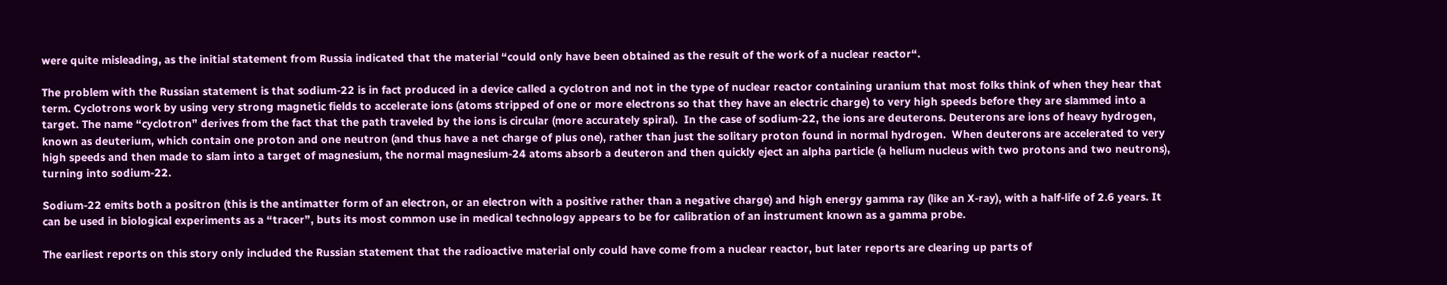were quite misleading, as the initial statement from Russia indicated that the material “could only have been obtained as the result of the work of a nuclear reactor“.

The problem with the Russian statement is that sodium-22 is in fact produced in a device called a cyclotron and not in the type of nuclear reactor containing uranium that most folks think of when they hear that term. Cyclotrons work by using very strong magnetic fields to accelerate ions (atoms stripped of one or more electrons so that they have an electric charge) to very high speeds before they are slammed into a target. The name “cyclotron” derives from the fact that the path traveled by the ions is circular (more accurately spiral).  In the case of sodium-22, the ions are deuterons. Deuterons are ions of heavy hydrogen, known as deuterium, which contain one proton and one neutron (and thus have a net charge of plus one), rather than just the solitary proton found in normal hydrogen.  When deuterons are accelerated to very high speeds and then made to slam into a target of magnesium, the normal magnesium-24 atoms absorb a deuteron and then quickly eject an alpha particle (a helium nucleus with two protons and two neutrons), turning into sodium-22.

Sodium-22 emits both a positron (this is the antimatter form of an electron, or an electron with a positive rather than a negative charge) and high energy gamma ray (like an X-ray), with a half-life of 2.6 years. It can be used in biological experiments as a “tracer”, buts its most common use in medical technology appears to be for calibration of an instrument known as a gamma probe.

The earliest reports on this story only included the Russian statement that the radioactive material only could have come from a nuclear reactor, but later reports are clearing up parts of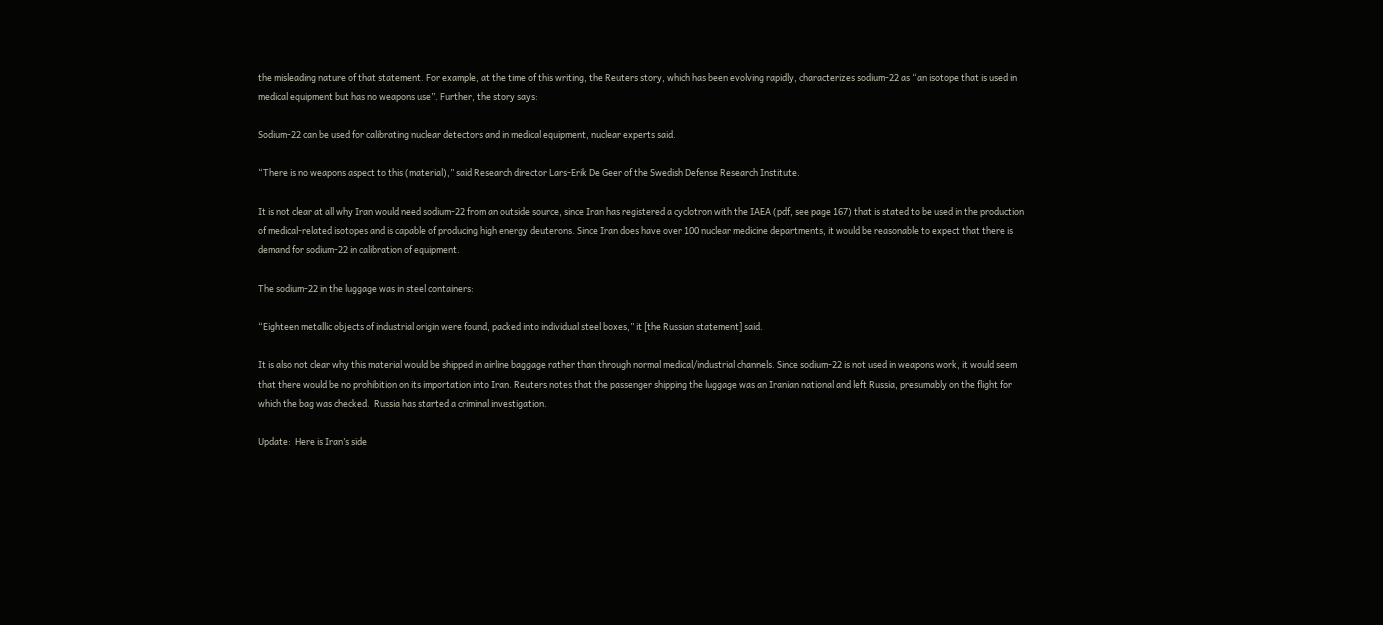the misleading nature of that statement. For example, at the time of this writing, the Reuters story, which has been evolving rapidly, characterizes sodium-22 as “an isotope that is used in medical equipment but has no weapons use”. Further, the story says:

Sodium-22 can be used for calibrating nuclear detectors and in medical equipment, nuclear experts said.

“There is no weapons aspect to this (material),” said Research director Lars-Erik De Geer of the Swedish Defense Research Institute.

It is not clear at all why Iran would need sodium-22 from an outside source, since Iran has registered a cyclotron with the IAEA (pdf, see page 167) that is stated to be used in the production of medical-related isotopes and is capable of producing high energy deuterons. Since Iran does have over 100 nuclear medicine departments, it would be reasonable to expect that there is demand for sodium-22 in calibration of equipment.

The sodium-22 in the luggage was in steel containers:

“Eighteen metallic objects of industrial origin were found, packed into individual steel boxes,” it [the Russian statement] said.

It is also not clear why this material would be shipped in airline baggage rather than through normal medical/industrial channels. Since sodium-22 is not used in weapons work, it would seem that there would be no prohibition on its importation into Iran. Reuters notes that the passenger shipping the luggage was an Iranian national and left Russia, presumably on the flight for which the bag was checked.  Russia has started a criminal investigation.

Update:  Here is Iran’s side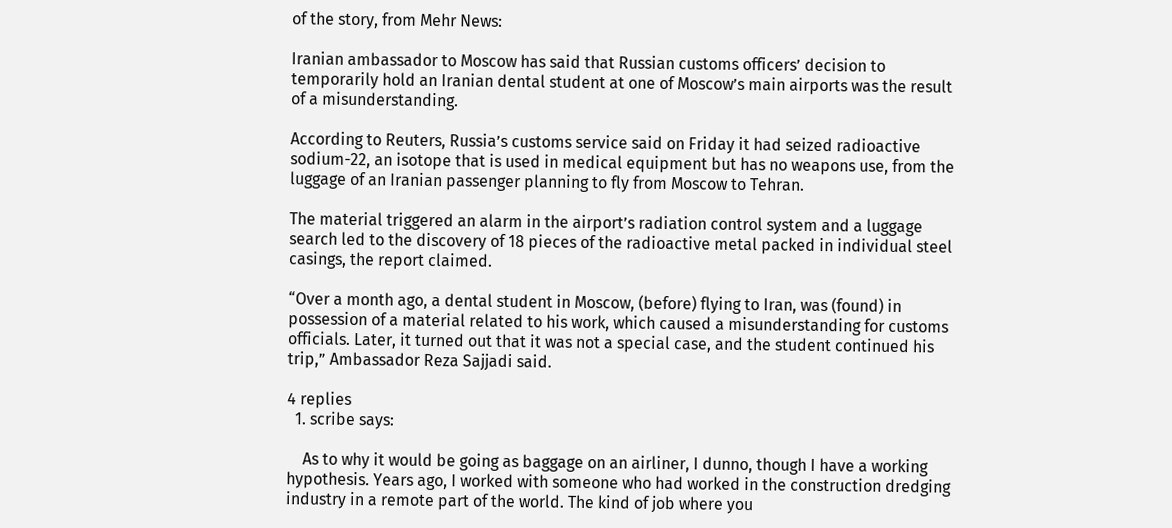of the story, from Mehr News:

Iranian ambassador to Moscow has said that Russian customs officers’ decision to temporarily hold an Iranian dental student at one of Moscow’s main airports was the result of a misunderstanding.

According to Reuters, Russia’s customs service said on Friday it had seized radioactive sodium-22, an isotope that is used in medical equipment but has no weapons use, from the luggage of an Iranian passenger planning to fly from Moscow to Tehran.

The material triggered an alarm in the airport’s radiation control system and a luggage search led to the discovery of 18 pieces of the radioactive metal packed in individual steel casings, the report claimed.

“Over a month ago, a dental student in Moscow, (before) flying to Iran, was (found) in possession of a material related to his work, which caused a misunderstanding for customs officials. Later, it turned out that it was not a special case, and the student continued his trip,” Ambassador Reza Sajjadi said.

4 replies
  1. scribe says:

    As to why it would be going as baggage on an airliner, I dunno, though I have a working hypothesis. Years ago, I worked with someone who had worked in the construction dredging industry in a remote part of the world. The kind of job where you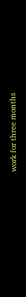work for three months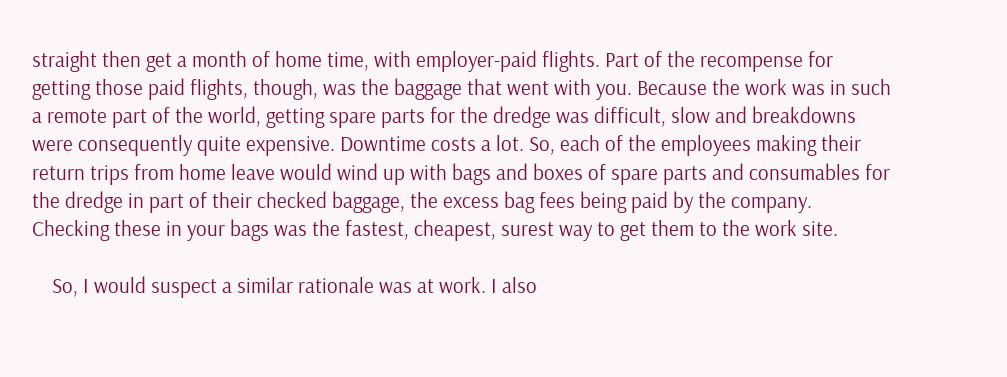straight then get a month of home time, with employer-paid flights. Part of the recompense for getting those paid flights, though, was the baggage that went with you. Because the work was in such a remote part of the world, getting spare parts for the dredge was difficult, slow and breakdowns were consequently quite expensive. Downtime costs a lot. So, each of the employees making their return trips from home leave would wind up with bags and boxes of spare parts and consumables for the dredge in part of their checked baggage, the excess bag fees being paid by the company. Checking these in your bags was the fastest, cheapest, surest way to get them to the work site.

    So, I would suspect a similar rationale was at work. I also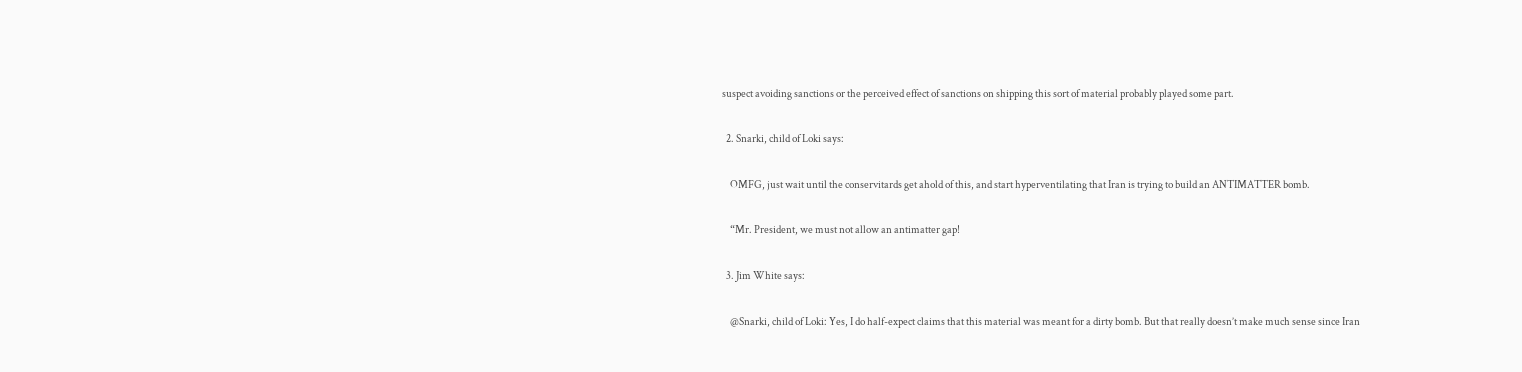suspect avoiding sanctions or the perceived effect of sanctions on shipping this sort of material probably played some part.

  2. Snarki, child of Loki says:

    OMFG, just wait until the conservitards get ahold of this, and start hyperventilating that Iran is trying to build an ANTIMATTER bomb.

    “Mr. President, we must not allow an antimatter gap!

  3. Jim White says:

    @Snarki, child of Loki: Yes, I do half-expect claims that this material was meant for a dirty bomb. But that really doesn’t make much sense since Iran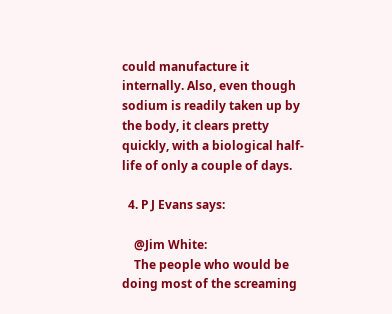could manufacture it internally. Also, even though sodium is readily taken up by the body, it clears pretty quickly, with a biological half-life of only a couple of days.

  4. P J Evans says:

    @Jim White:
    The people who would be doing most of the screaming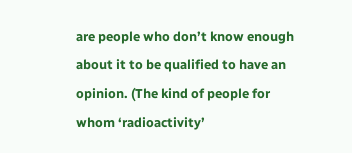are people who don’t know enough about it to be qualified to have an opinion. (The kind of people for whom ‘radioactivity’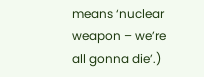means ‘nuclear weapon – we’re all gonna die’.)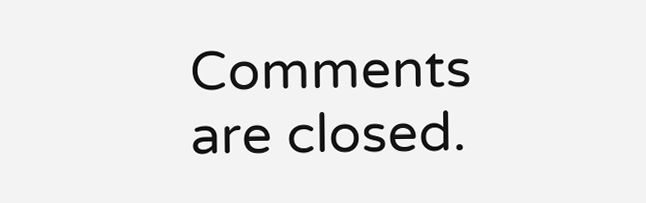Comments are closed.